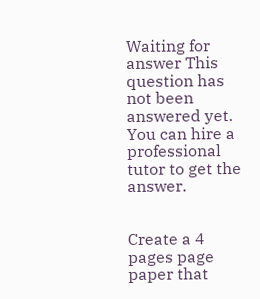Waiting for answer This question has not been answered yet. You can hire a professional tutor to get the answer.


Create a 4 pages page paper that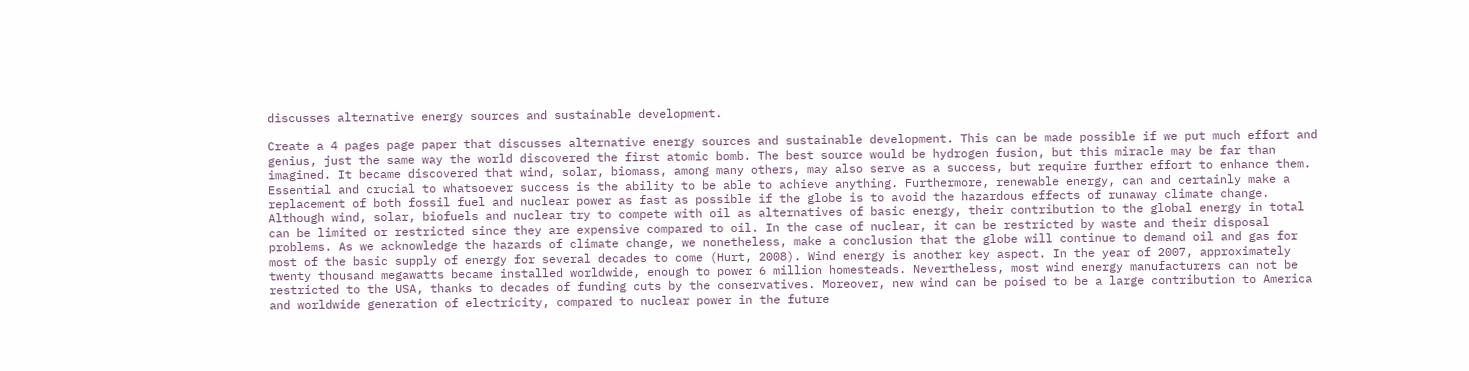discusses alternative energy sources and sustainable development.

Create a 4 pages page paper that discusses alternative energy sources and sustainable development. This can be made possible if we put much effort and genius, just the same way the world discovered the first atomic bomb. The best source would be hydrogen fusion, but this miracle may be far than imagined. It became discovered that wind, solar, biomass, among many others, may also serve as a success, but require further effort to enhance them. Essential and crucial to whatsoever success is the ability to be able to achieve anything. Furthermore, renewable energy, can and certainly make a replacement of both fossil fuel and nuclear power as fast as possible if the globe is to avoid the hazardous effects of runaway climate change. Although wind, solar, biofuels and nuclear try to compete with oil as alternatives of basic energy, their contribution to the global energy in total can be limited or restricted since they are expensive compared to oil. In the case of nuclear, it can be restricted by waste and their disposal problems. As we acknowledge the hazards of climate change, we nonetheless, make a conclusion that the globe will continue to demand oil and gas for most of the basic supply of energy for several decades to come (Hurt, 2008). Wind energy is another key aspect. In the year of 2007, approximately twenty thousand megawatts became installed worldwide, enough to power 6 million homesteads. Nevertheless, most wind energy manufacturers can not be restricted to the USA, thanks to decades of funding cuts by the conservatives. Moreover, new wind can be poised to be a large contribution to America and worldwide generation of electricity, compared to nuclear power in the future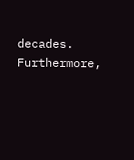decades. Furthermore,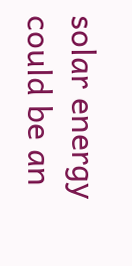solar energy could be an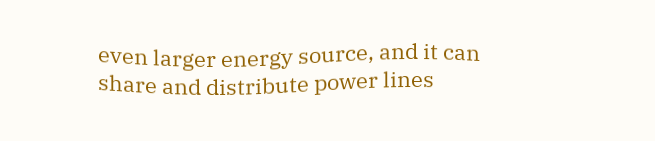even larger energy source, and it can share and distribute power lines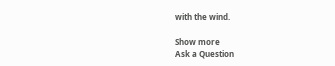with the wind.

Show more
Ask a Question